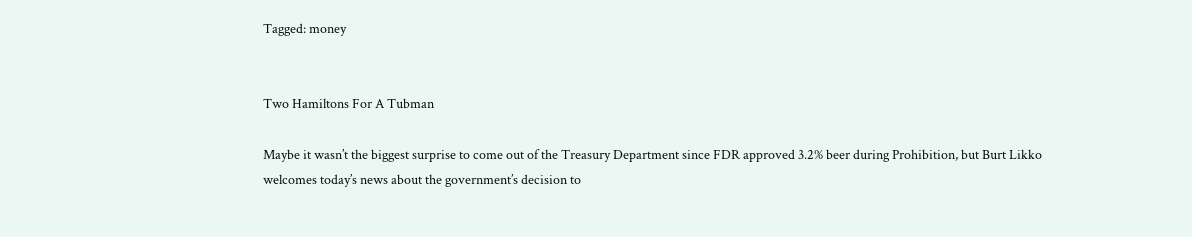Tagged: money


Two Hamiltons For A Tubman

Maybe it wasn’t the biggest surprise to come out of the Treasury Department since FDR approved 3.2% beer during Prohibition, but Burt Likko welcomes today’s news about the government’s decision to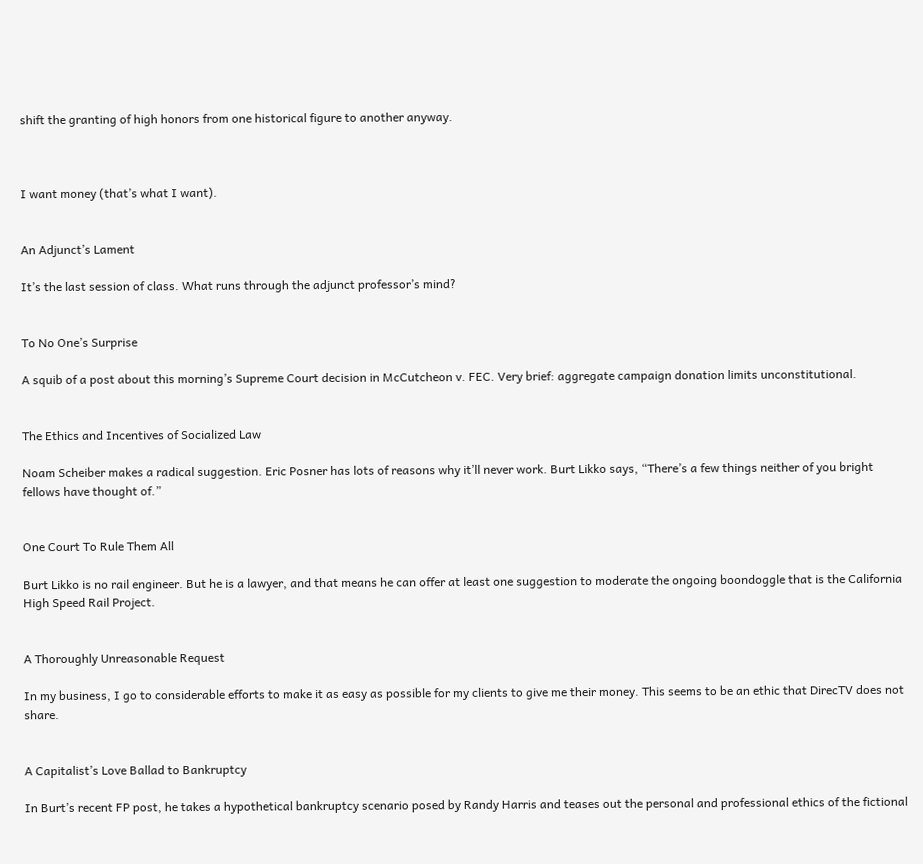shift the granting of high honors from one historical figure to another anyway.



I want money (that’s what I want).


An Adjunct’s Lament

It’s the last session of class. What runs through the adjunct professor’s mind?


To No One’s Surprise

A squib of a post about this morning’s Supreme Court decision in McCutcheon v. FEC. Very brief: aggregate campaign donation limits unconstitutional.


The Ethics and Incentives of Socialized Law

Noam Scheiber makes a radical suggestion. Eric Posner has lots of reasons why it’ll never work. Burt Likko says, “There’s a few things neither of you bright fellows have thought of.”


One Court To Rule Them All

Burt Likko is no rail engineer. But he is a lawyer, and that means he can offer at least one suggestion to moderate the ongoing boondoggle that is the California High Speed Rail Project.


A Thoroughly Unreasonable Request

In my business, I go to considerable efforts to make it as easy as possible for my clients to give me their money. This seems to be an ethic that DirecTV does not share.


A Capitalist’s Love Ballad to Bankruptcy

In Burt’s recent FP post, he takes a hypothetical bankruptcy scenario posed by Randy Harris and teases out the personal and professional ethics of the fictional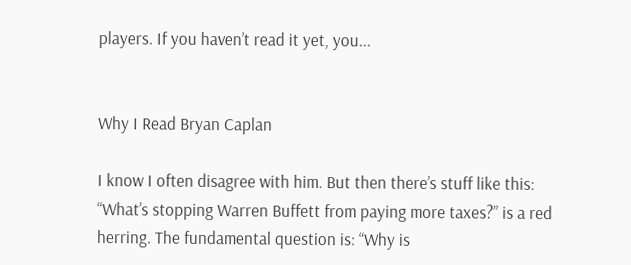players. If you haven’t read it yet, you...


Why I Read Bryan Caplan

I know I often disagree with him. But then there’s stuff like this: “What’s stopping Warren Buffett from paying more taxes?” is a red herring. The fundamental question is: “Why is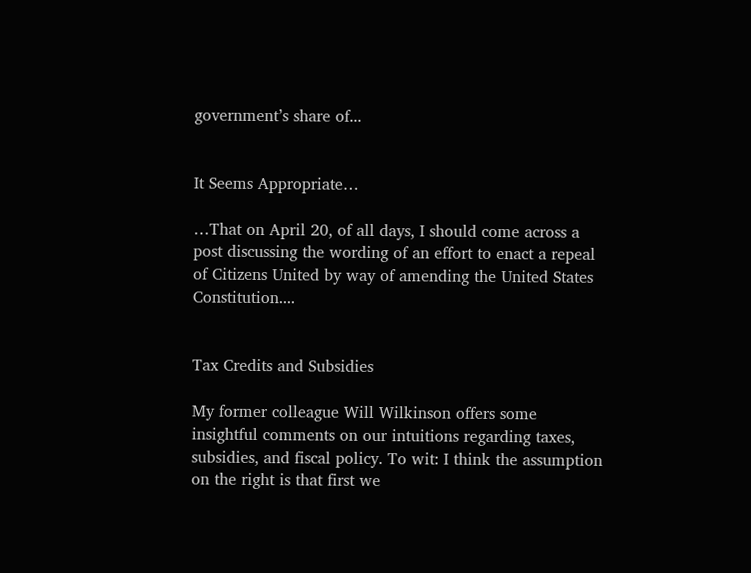government’s share of...


It Seems Appropriate…

…That on April 20, of all days, I should come across a post discussing the wording of an effort to enact a repeal of Citizens United by way of amending the United States Constitution....


Tax Credits and Subsidies

My former colleague Will Wilkinson offers some insightful comments on our intuitions regarding taxes, subsidies, and fiscal policy. To wit: I think the assumption on the right is that first we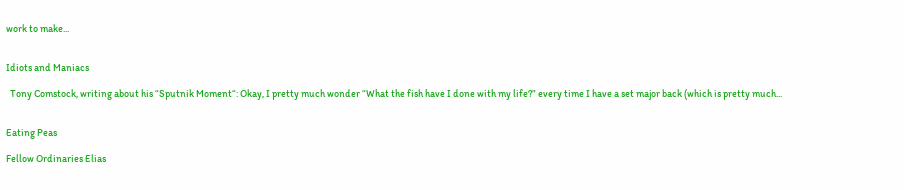work to make...


Idiots and Maniacs

  Tony Comstock, writing about his “Sputnik Moment“: Okay, I pretty much wonder “What the fish have I done with my life?” every time I have a set major back (which is pretty much...


Eating Peas

Fellow Ordinaries Elias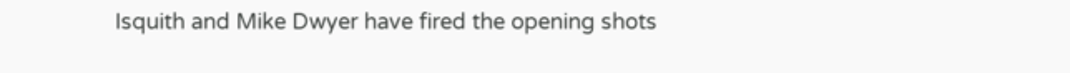Isquith and Mike Dwyer have fired the opening shots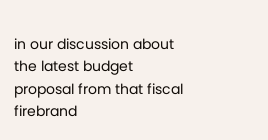in our discussion about the latest budget proposal from that fiscal firebrand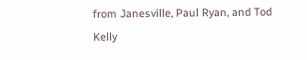from Janesville, Paul Ryan, and Tod Kelly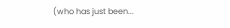(who has just been...